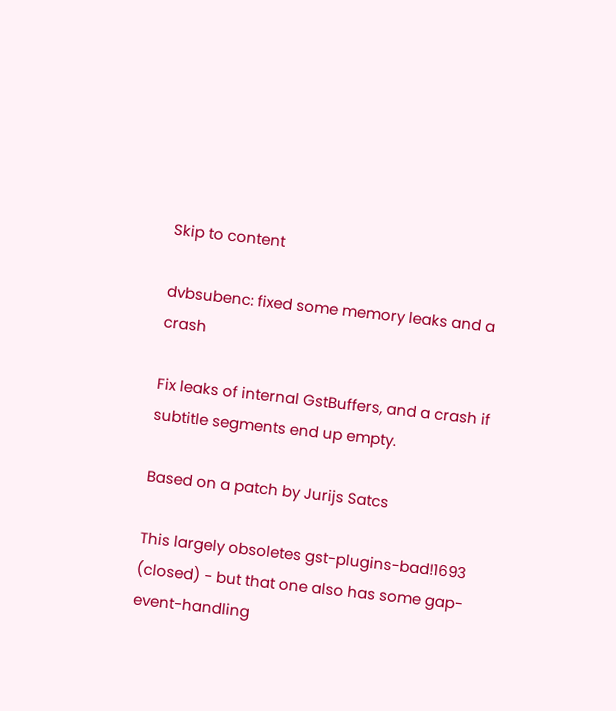Skip to content

dvbsubenc: fixed some memory leaks and a crash

Fix leaks of internal GstBuffers, and a crash if subtitle segments end up empty.

Based on a patch by Jurijs Satcs

This largely obsoletes gst-plugins-bad!1693 (closed) - but that one also has some gap-event-handling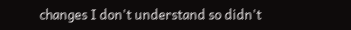changes I don't understand so didn't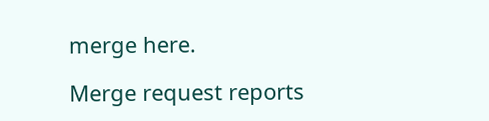merge here.

Merge request reports